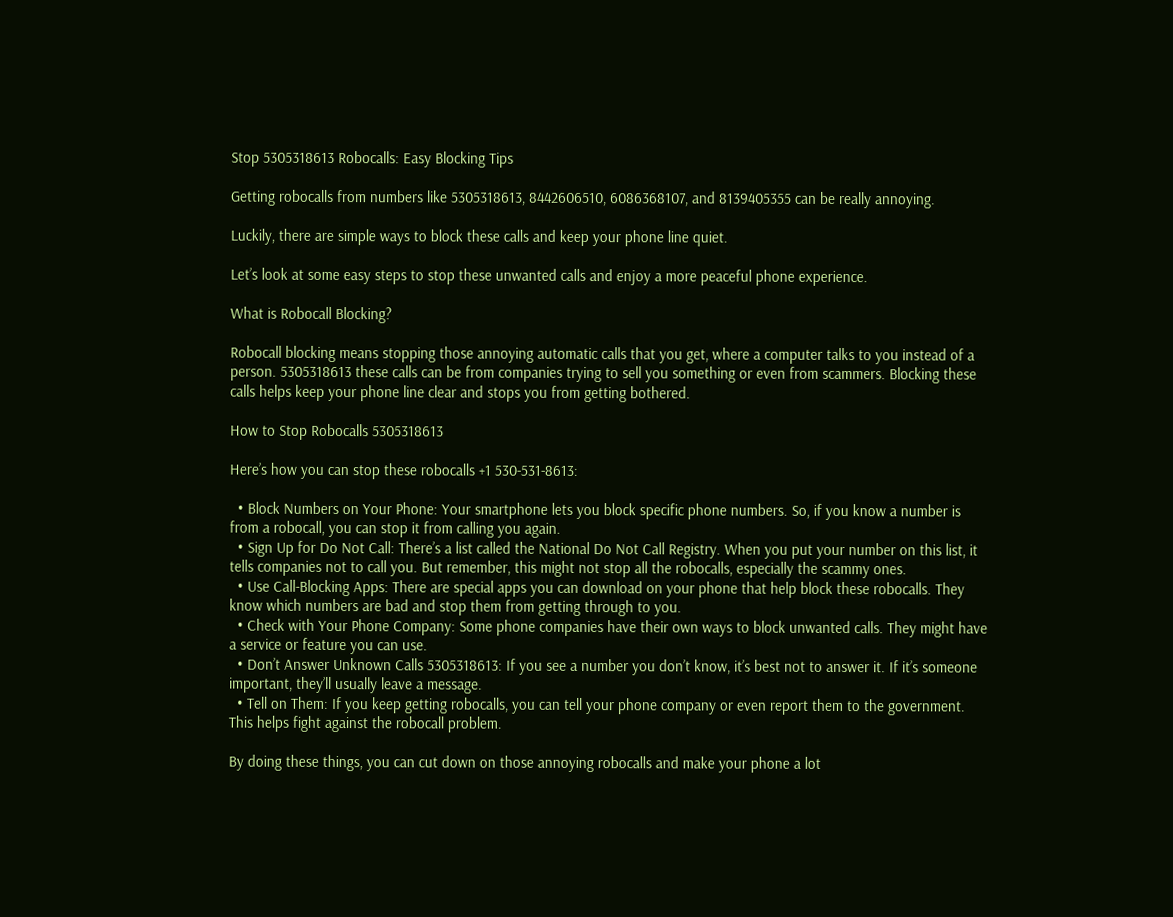Stop 5305318613 Robocalls: Easy Blocking Tips

Getting robocalls from numbers like 5305318613, 8442606510, 6086368107, and 8139405355 can be really annoying.

Luckily, there are simple ways to block these calls and keep your phone line quiet.

Let’s look at some easy steps to stop these unwanted calls and enjoy a more peaceful phone experience.

What is Robocall Blocking?

Robocall blocking means stopping those annoying automatic calls that you get, where a computer talks to you instead of a person. 5305318613 these calls can be from companies trying to sell you something or even from scammers. Blocking these calls helps keep your phone line clear and stops you from getting bothered.

How to Stop Robocalls 5305318613

Here’s how you can stop these robocalls +1 530-531-8613:

  • Block Numbers on Your Phone: Your smartphone lets you block specific phone numbers. So, if you know a number is from a robocall, you can stop it from calling you again.
  • Sign Up for Do Not Call: There’s a list called the National Do Not Call Registry. When you put your number on this list, it tells companies not to call you. But remember, this might not stop all the robocalls, especially the scammy ones.
  • Use Call-Blocking Apps: There are special apps you can download on your phone that help block these robocalls. They know which numbers are bad and stop them from getting through to you.
  • Check with Your Phone Company: Some phone companies have their own ways to block unwanted calls. They might have a service or feature you can use.
  • Don’t Answer Unknown Calls 5305318613: If you see a number you don’t know, it’s best not to answer it. If it’s someone important, they’ll usually leave a message.
  • Tell on Them: If you keep getting robocalls, you can tell your phone company or even report them to the government. This helps fight against the robocall problem.

By doing these things, you can cut down on those annoying robocalls and make your phone a lot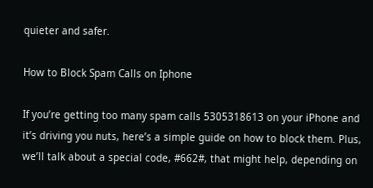quieter and safer.

How to Block Spam Calls on Iphone

If you’re getting too many spam calls 5305318613 on your iPhone and it’s driving you nuts, here’s a simple guide on how to block them. Plus, we’ll talk about a special code, #662#, that might help, depending on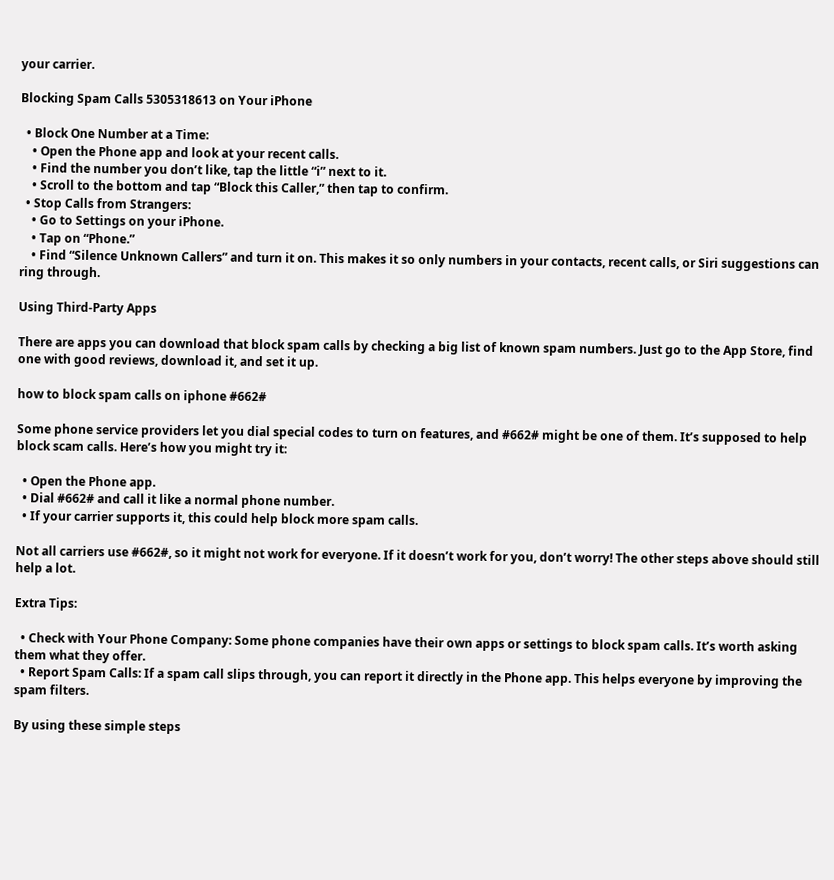your carrier.

Blocking Spam Calls 5305318613 on Your iPhone

  • Block One Number at a Time:
    • Open the Phone app and look at your recent calls.
    • Find the number you don’t like, tap the little “i” next to it.
    • Scroll to the bottom and tap “Block this Caller,” then tap to confirm.
  • Stop Calls from Strangers:
    • Go to Settings on your iPhone.
    • Tap on “Phone.”
    • Find “Silence Unknown Callers” and turn it on. This makes it so only numbers in your contacts, recent calls, or Siri suggestions can ring through.

Using Third-Party Apps

There are apps you can download that block spam calls by checking a big list of known spam numbers. Just go to the App Store, find one with good reviews, download it, and set it up.

how to block spam calls on iphone #662#

Some phone service providers let you dial special codes to turn on features, and #662# might be one of them. It’s supposed to help block scam calls. Here’s how you might try it:

  • Open the Phone app.
  • Dial #662# and call it like a normal phone number.
  • If your carrier supports it, this could help block more spam calls.

Not all carriers use #662#, so it might not work for everyone. If it doesn’t work for you, don’t worry! The other steps above should still help a lot.

Extra Tips:

  • Check with Your Phone Company: Some phone companies have their own apps or settings to block spam calls. It’s worth asking them what they offer.
  • Report Spam Calls: If a spam call slips through, you can report it directly in the Phone app. This helps everyone by improving the spam filters.

By using these simple steps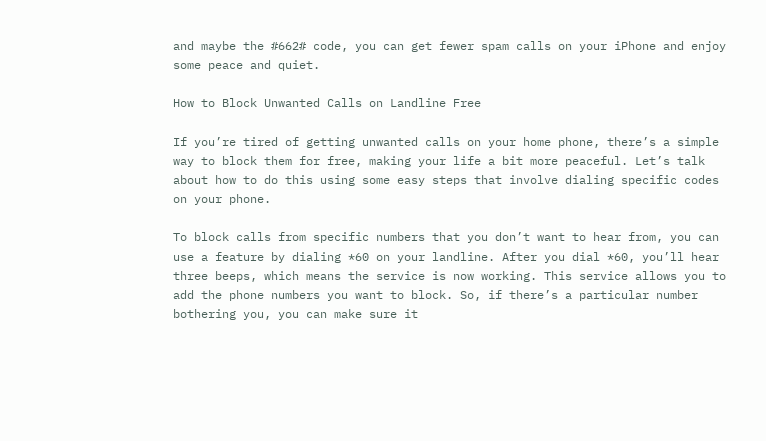and maybe the #662# code, you can get fewer spam calls on your iPhone and enjoy some peace and quiet.

How to Block Unwanted Calls on Landline Free

If you’re tired of getting unwanted calls on your home phone, there’s a simple way to block them for free, making your life a bit more peaceful. Let’s talk about how to do this using some easy steps that involve dialing specific codes on your phone.

To block calls from specific numbers that you don’t want to hear from, you can use a feature by dialing *60 on your landline. After you dial *60, you’ll hear three beeps, which means the service is now working. This service allows you to add the phone numbers you want to block. So, if there’s a particular number bothering you, you can make sure it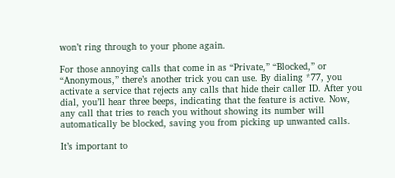won’t ring through to your phone again.

For those annoying calls that come in as “Private,” “Blocked,” or “Anonymous,” there’s another trick you can use. By dialing *77, you activate a service that rejects any calls that hide their caller ID. After you dial, you’ll hear three beeps, indicating that the feature is active. Now, any call that tries to reach you without showing its number will automatically be blocked, saving you from picking up unwanted calls.

It’s important to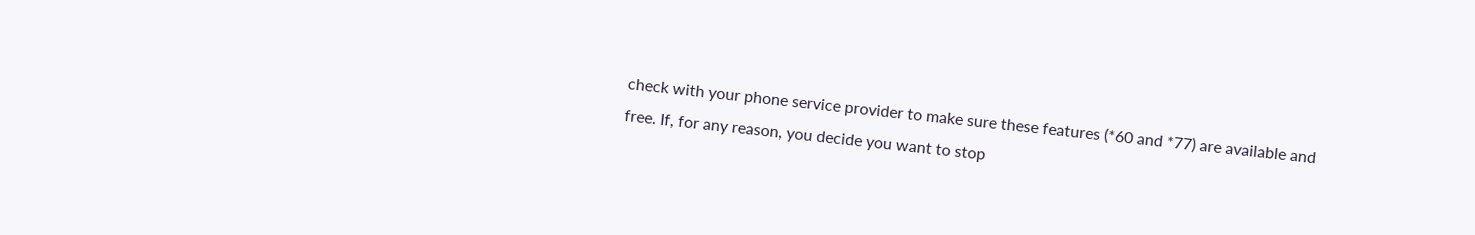check with your phone service provider to make sure these features (*60 and *77) are available and free. If, for any reason, you decide you want to stop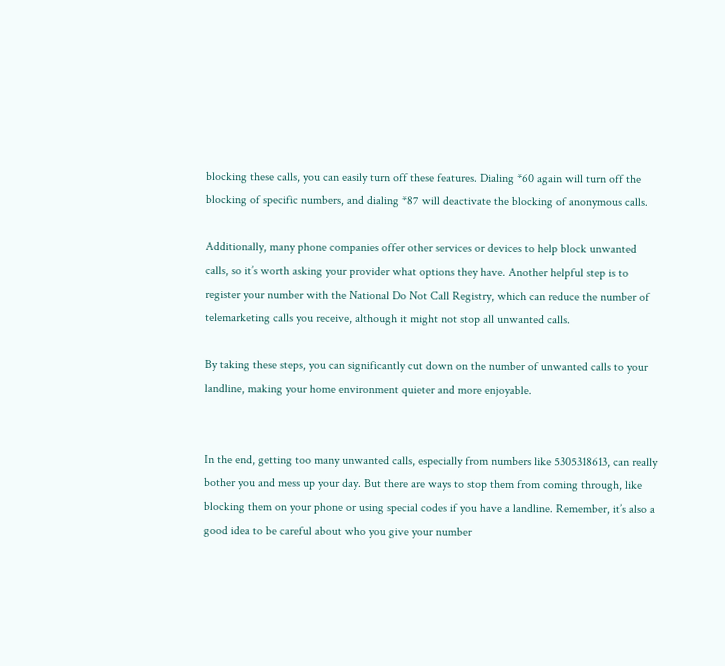blocking these calls, you can easily turn off these features. Dialing *60 again will turn off the blocking of specific numbers, and dialing *87 will deactivate the blocking of anonymous calls.

Additionally, many phone companies offer other services or devices to help block unwanted calls, so it’s worth asking your provider what options they have. Another helpful step is to register your number with the National Do Not Call Registry, which can reduce the number of telemarketing calls you receive, although it might not stop all unwanted calls.

By taking these steps, you can significantly cut down on the number of unwanted calls to your landline, making your home environment quieter and more enjoyable.


In the end, getting too many unwanted calls, especially from numbers like 5305318613, can really bother you and mess up your day. But there are ways to stop them from coming through, like blocking them on your phone or using special codes if you have a landline. Remember, it’s also a good idea to be careful about who you give your number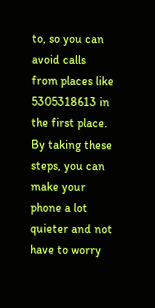to, so you can avoid calls from places like 5305318613 in the first place. By taking these steps, you can make your phone a lot quieter and not have to worry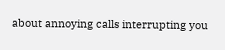about annoying calls interrupting you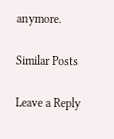anymore.

Similar Posts

Leave a Reply